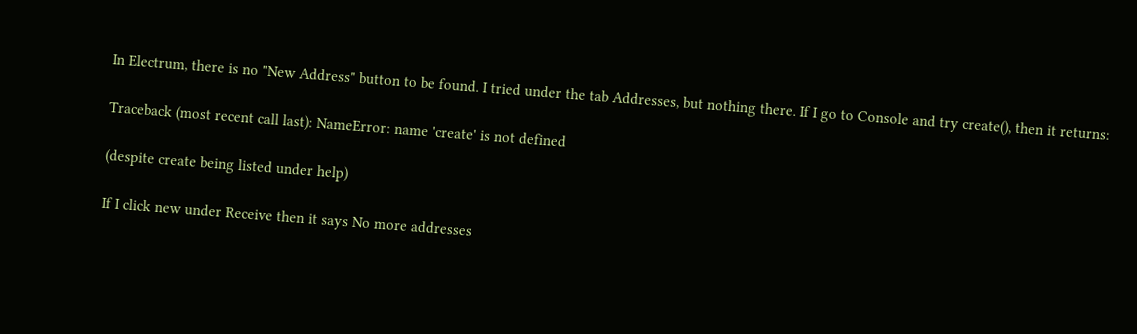In Electrum, there is no "New Address" button to be found. I tried under the tab Addresses, but nothing there. If I go to Console and try create(), then it returns:

Traceback (most recent call last): NameError: name 'create' is not defined

(despite create being listed under help)

If I click new under Receive then it says No more addresses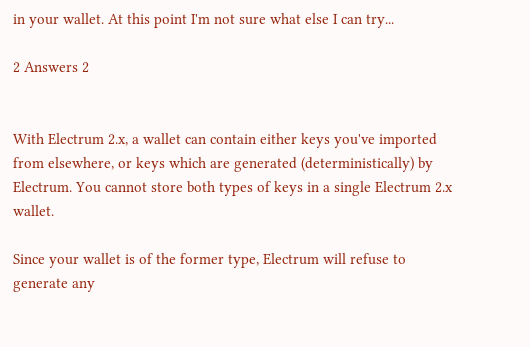in your wallet. At this point I'm not sure what else I can try...

2 Answers 2


With Electrum 2.x, a wallet can contain either keys you've imported from elsewhere, or keys which are generated (deterministically) by Electrum. You cannot store both types of keys in a single Electrum 2.x wallet.

Since your wallet is of the former type, Electrum will refuse to generate any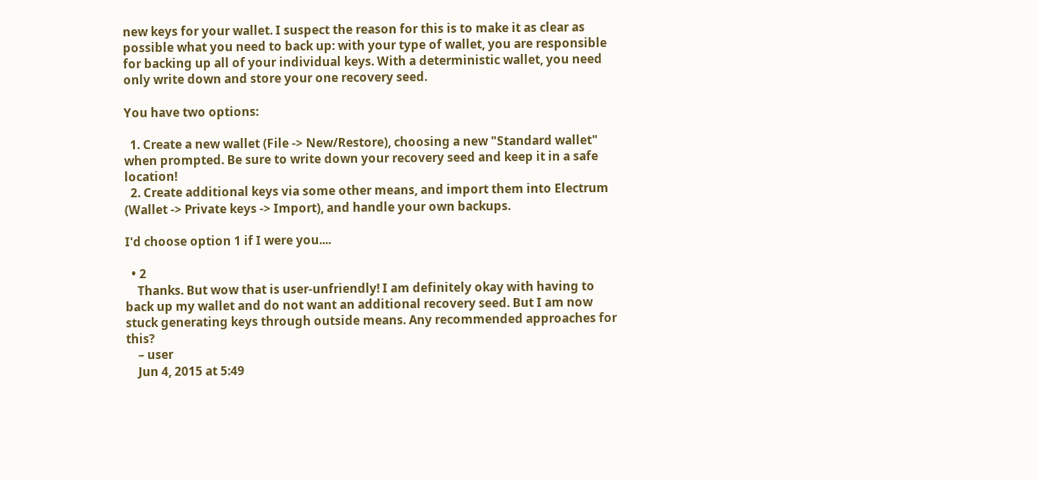new keys for your wallet. I suspect the reason for this is to make it as clear as possible what you need to back up: with your type of wallet, you are responsible for backing up all of your individual keys. With a deterministic wallet, you need only write down and store your one recovery seed.

You have two options:

  1. Create a new wallet (File -> New/Restore), choosing a new "Standard wallet" when prompted. Be sure to write down your recovery seed and keep it in a safe location!
  2. Create additional keys via some other means, and import them into Electrum (Wallet -> Private keys -> Import), and handle your own backups.

I'd choose option 1 if I were you....

  • 2
    Thanks. But wow that is user-unfriendly! I am definitely okay with having to back up my wallet and do not want an additional recovery seed. But I am now stuck generating keys through outside means. Any recommended approaches for this?
    – user
    Jun 4, 2015 at 5:49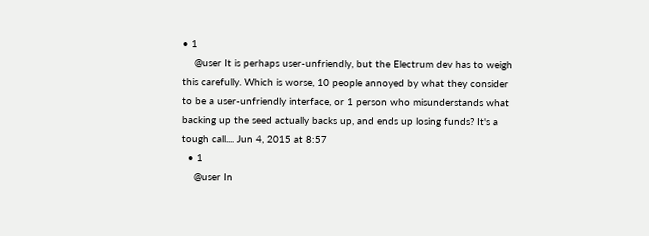• 1
    @user It is perhaps user-unfriendly, but the Electrum dev has to weigh this carefully. Which is worse, 10 people annoyed by what they consider to be a user-unfriendly interface, or 1 person who misunderstands what backing up the seed actually backs up, and ends up losing funds? It's a tough call.... Jun 4, 2015 at 8:57
  • 1
    @user In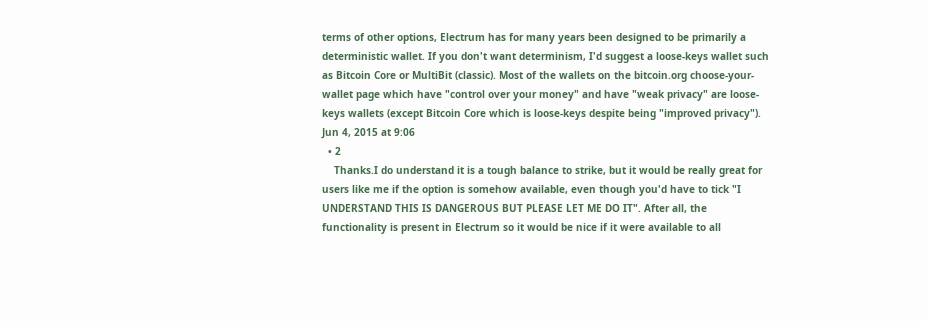terms of other options, Electrum has for many years been designed to be primarily a deterministic wallet. If you don't want determinism, I'd suggest a loose-keys wallet such as Bitcoin Core or MultiBit (classic). Most of the wallets on the bitcoin.org choose-your-wallet page which have "control over your money" and have "weak privacy" are loose-keys wallets (except Bitcoin Core which is loose-keys despite being "improved privacy"). Jun 4, 2015 at 9:06
  • 2
    Thanks.I do understand it is a tough balance to strike, but it would be really great for users like me if the option is somehow available, even though you'd have to tick "I UNDERSTAND THIS IS DANGEROUS BUT PLEASE LET ME DO IT". After all, the functionality is present in Electrum so it would be nice if it were available to all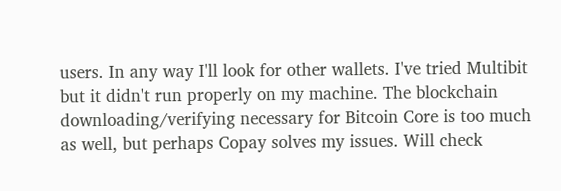users. In any way I'll look for other wallets. I've tried Multibit but it didn't run properly on my machine. The blockchain downloading/verifying necessary for Bitcoin Core is too much as well, but perhaps Copay solves my issues. Will check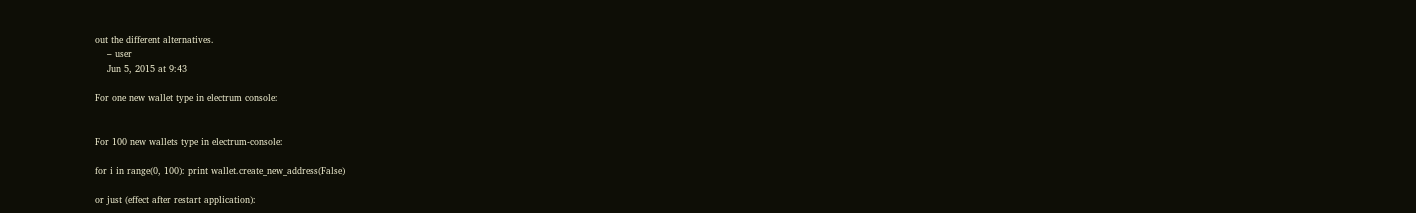out the different alternatives.
    – user
    Jun 5, 2015 at 9:43

For one new wallet type in electrum console:


For 100 new wallets type in electrum-console:

for i in range(0, 100): print wallet.create_new_address(False)

or just (effect after restart application):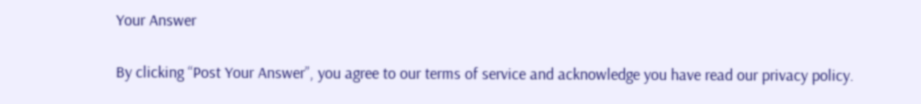Your Answer

By clicking “Post Your Answer”, you agree to our terms of service and acknowledge you have read our privacy policy.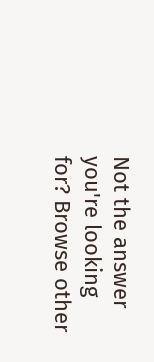Not the answer you're looking for? Browse other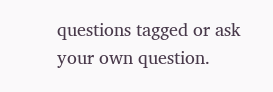questions tagged or ask your own question.